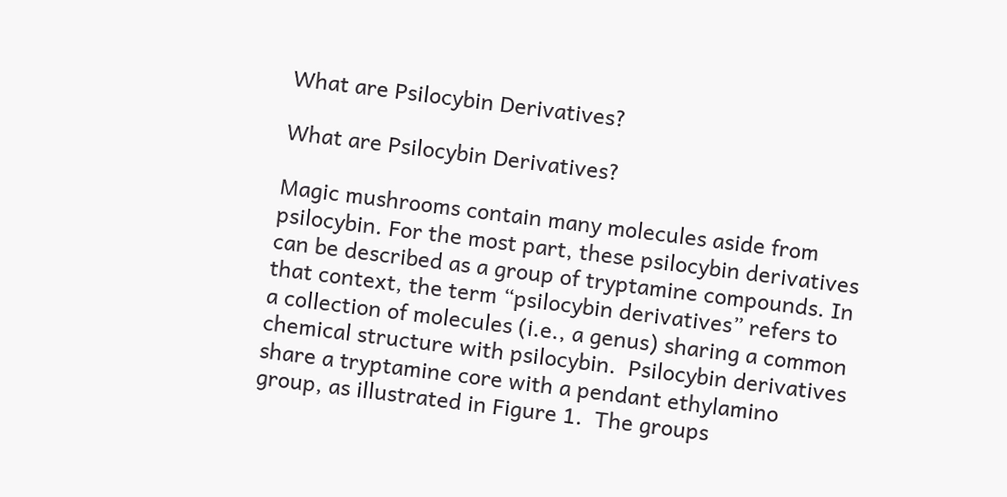What are Psilocybin Derivatives?

What are Psilocybin Derivatives?

Magic mushrooms contain many molecules aside from psilocybin. For the most part, these psilocybin derivatives can be described as a group of tryptamine compounds. In that context, the term “psilocybin derivatives” refers to a collection of molecules (i.e., a genus) sharing a common chemical structure with psilocybin.  Psilocybin derivatives share a tryptamine core with a pendant ethylamino group, as illustrated in Figure 1.  The groups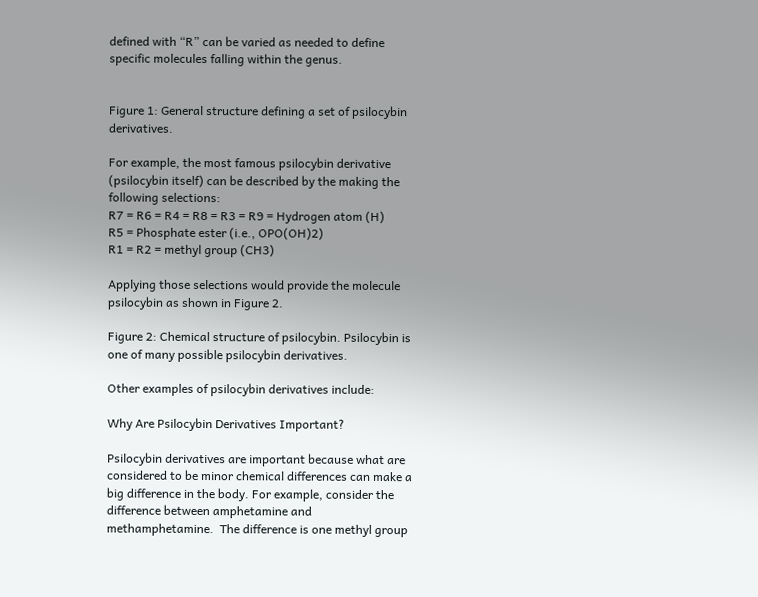defined with “R” can be varied as needed to define specific molecules falling within the genus.


Figure 1: General structure defining a set of psilocybin derivatives.

For example, the most famous psilocybin derivative (psilocybin itself) can be described by the making the following selections:
R7 = R6 = R4 = R8 = R3 = R9 = Hydrogen atom (H)
R5 = Phosphate ester (i.e., OPO(OH)2)
R1 = R2 = methyl group (CH3)

Applying those selections would provide the molecule psilocybin as shown in Figure 2.

Figure 2: Chemical structure of psilocybin. Psilocybin is one of many possible psilocybin derivatives.

Other examples of psilocybin derivatives include:

Why Are Psilocybin Derivatives Important?

Psilocybin derivatives are important because what are considered to be minor chemical differences can make a big difference in the body. For example, consider the difference between amphetamine and methamphetamine.  The difference is one methyl group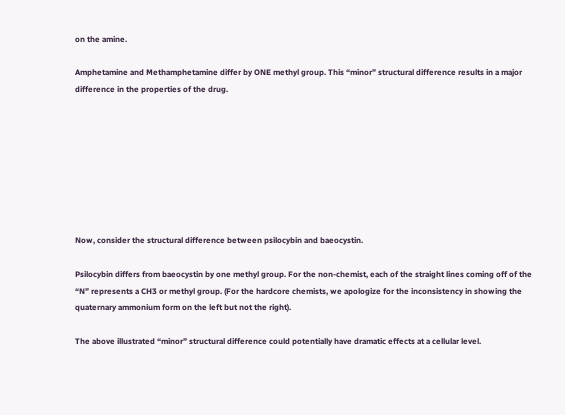on the amine.

Amphetamine and Methamphetamine differ by ONE methyl group. This “minor” structural difference results in a major difference in the properties of the drug.








Now, consider the structural difference between psilocybin and baeocystin.

Psilocybin differs from baeocystin by one methyl group. For the non-chemist, each of the straight lines coming off of the “N” represents a CH3 or methyl group. (For the hardcore chemists, we apologize for the inconsistency in showing the quaternary ammonium form on the left but not the right).

The above illustrated “minor” structural difference could potentially have dramatic effects at a cellular level.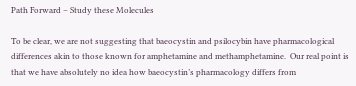Path Forward – Study these Molecules

To be clear, we are not suggesting that baeocystin and psilocybin have pharmacological differences akin to those known for amphetamine and methamphetamine.  Our real point is that we have absolutely no idea how baeocystin’s pharmacology differs from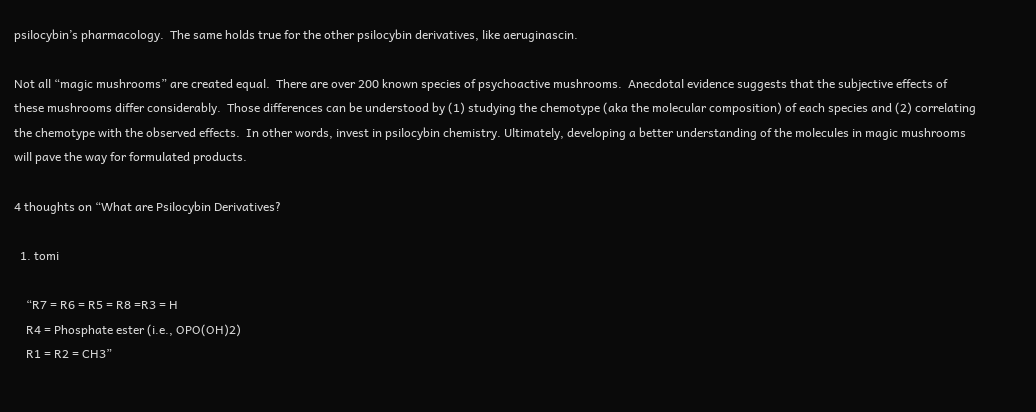psilocybin’s pharmacology.  The same holds true for the other psilocybin derivatives, like aeruginascin.

Not all “magic mushrooms” are created equal.  There are over 200 known species of psychoactive mushrooms.  Anecdotal evidence suggests that the subjective effects of these mushrooms differ considerably.  Those differences can be understood by (1) studying the chemotype (aka the molecular composition) of each species and (2) correlating the chemotype with the observed effects.  In other words, invest in psilocybin chemistry. Ultimately, developing a better understanding of the molecules in magic mushrooms will pave the way for formulated products.

4 thoughts on “What are Psilocybin Derivatives?

  1. tomi

    “R7 = R6 = R5 = R8 =R3 = H
    R4 = Phosphate ester (i.e., OPO(OH)2)
    R1 = R2 = CH3”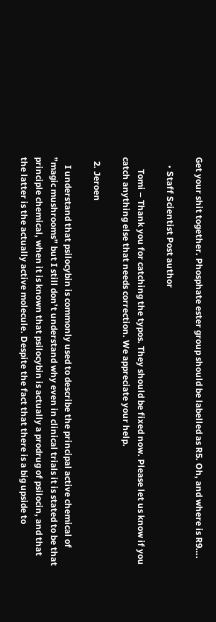Get your shit together. Phosphate ester group should be labelled as R5. Oh, and where is R9….

    • Staff Scientist Post author

      Tomi – Thank you for catching the typos. They should be fixed now. Please let us know if you catch anything else that needs correction. We appreciate your help.

  2. Jeroen

    I understand that psilocybin is commonly used to describe the principal active chemical of ”magic mushrooms” but I still don’t understand why even in clinical trials it is stated to be that principle chemical, when it is known that psilocybin is actually a prodrug of psilocin, and that the latter is the actually active molecule. Despite the fact that there is a big upside to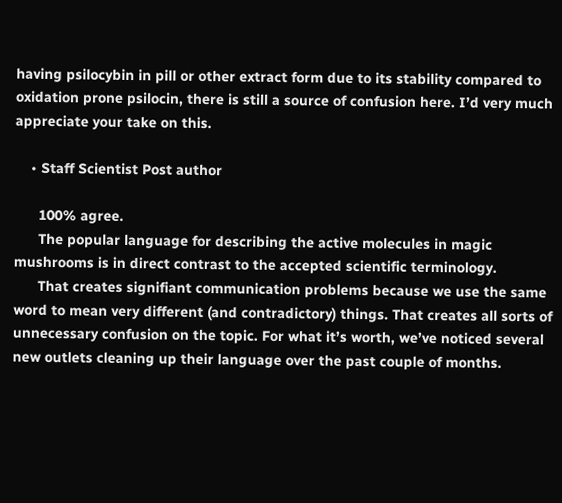having psilocybin in pill or other extract form due to its stability compared to oxidation prone psilocin, there is still a source of confusion here. I’d very much appreciate your take on this.

    • Staff Scientist Post author

      100% agree.
      The popular language for describing the active molecules in magic mushrooms is in direct contrast to the accepted scientific terminology.
      That creates signifiant communication problems because we use the same word to mean very different (and contradictory) things. That creates all sorts of unnecessary confusion on the topic. For what it’s worth, we’ve noticed several new outlets cleaning up their language over the past couple of months.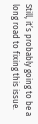Still, it’s probably going to be a long road to fixing this issue.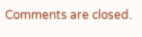Comments are closed.